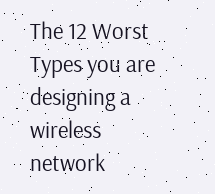The 12 Worst Types you are designing a wireless network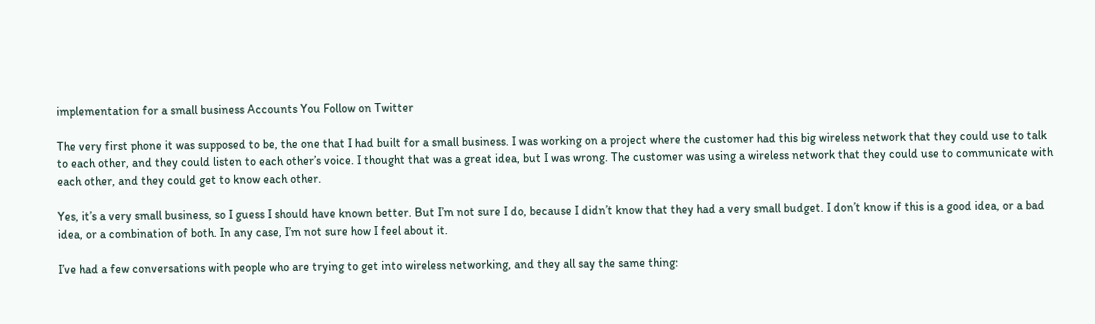implementation for a small business Accounts You Follow on Twitter

The very first phone it was supposed to be, the one that I had built for a small business. I was working on a project where the customer had this big wireless network that they could use to talk to each other, and they could listen to each other’s voice. I thought that was a great idea, but I was wrong. The customer was using a wireless network that they could use to communicate with each other, and they could get to know each other.

Yes, it’s a very small business, so I guess I should have known better. But I’m not sure I do, because I didn’t know that they had a very small budget. I don’t know if this is a good idea, or a bad idea, or a combination of both. In any case, I’m not sure how I feel about it.

I’ve had a few conversations with people who are trying to get into wireless networking, and they all say the same thing: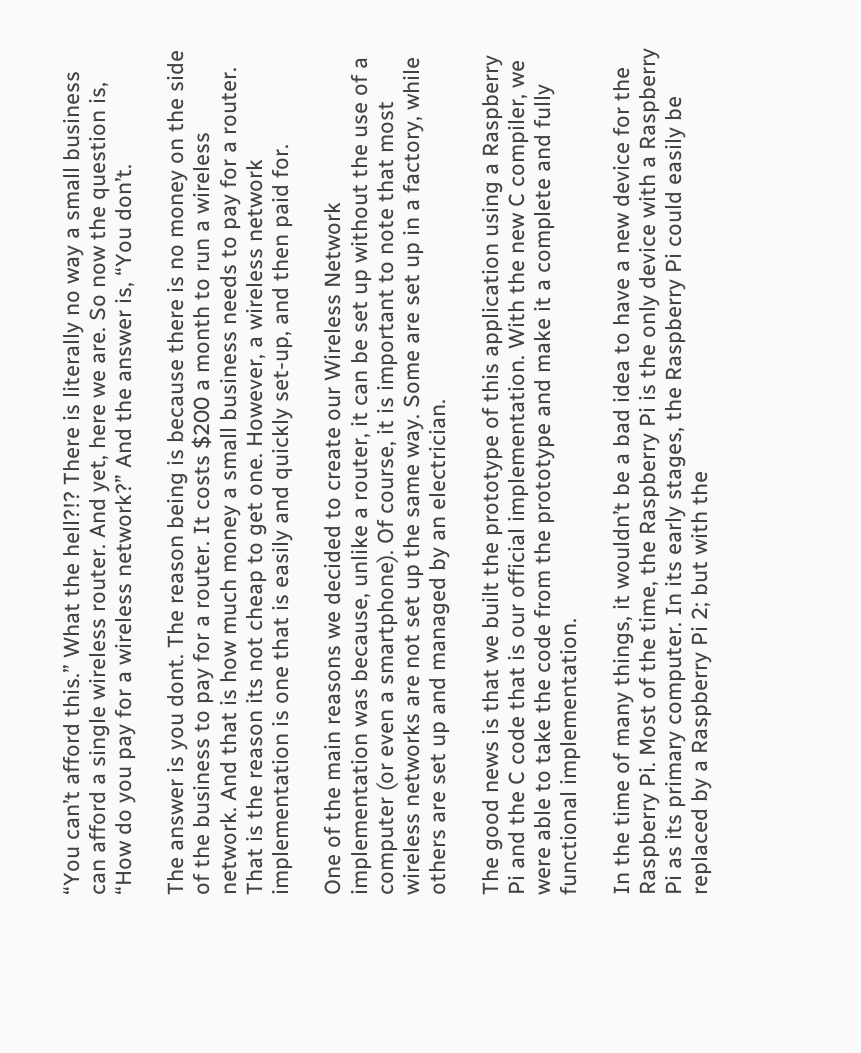“You can’t afford this.” What the hell?!? There is literally no way a small business can afford a single wireless router. And yet, here we are. So now the question is, “How do you pay for a wireless network?” And the answer is, “You don’t.

The answer is you dont. The reason being is because there is no money on the side of the business to pay for a router. It costs $200 a month to run a wireless network. And that is how much money a small business needs to pay for a router. That is the reason its not cheap to get one. However, a wireless network implementation is one that is easily and quickly set-up, and then paid for.

One of the main reasons we decided to create our Wireless Network implementation was because, unlike a router, it can be set up without the use of a computer (or even a smartphone). Of course, it is important to note that most wireless networks are not set up the same way. Some are set up in a factory, while others are set up and managed by an electrician.

The good news is that we built the prototype of this application using a Raspberry Pi and the C code that is our official implementation. With the new C compiler, we were able to take the code from the prototype and make it a complete and fully functional implementation.

In the time of many things, it wouldn’t be a bad idea to have a new device for the Raspberry Pi. Most of the time, the Raspberry Pi is the only device with a Raspberry Pi as its primary computer. In its early stages, the Raspberry Pi could easily be replaced by a Raspberry Pi 2; but with the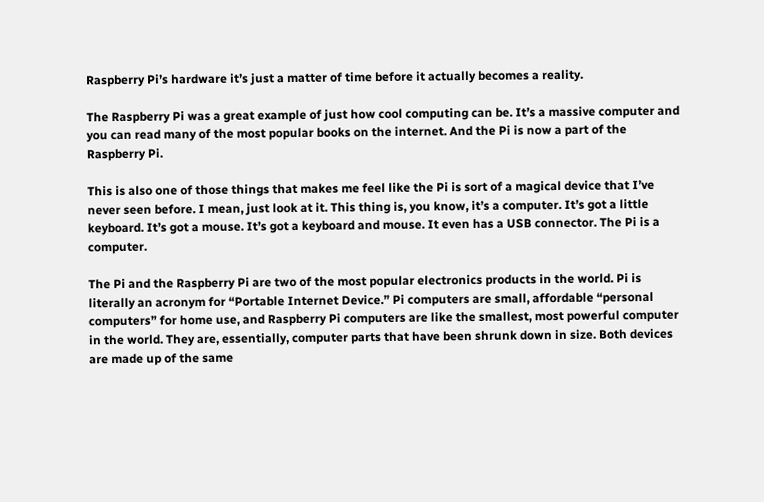Raspberry Pi’s hardware it’s just a matter of time before it actually becomes a reality.

The Raspberry Pi was a great example of just how cool computing can be. It’s a massive computer and you can read many of the most popular books on the internet. And the Pi is now a part of the Raspberry Pi.

This is also one of those things that makes me feel like the Pi is sort of a magical device that I’ve never seen before. I mean, just look at it. This thing is, you know, it’s a computer. It’s got a little keyboard. It’s got a mouse. It’s got a keyboard and mouse. It even has a USB connector. The Pi is a computer.

The Pi and the Raspberry Pi are two of the most popular electronics products in the world. Pi is literally an acronym for “Portable Internet Device.” Pi computers are small, affordable “personal computers” for home use, and Raspberry Pi computers are like the smallest, most powerful computer in the world. They are, essentially, computer parts that have been shrunk down in size. Both devices are made up of the same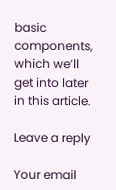basic components, which we’ll get into later in this article.

Leave a reply

Your email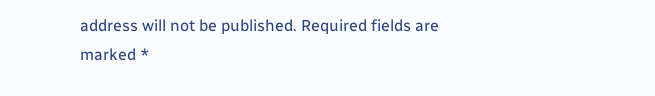address will not be published. Required fields are marked *